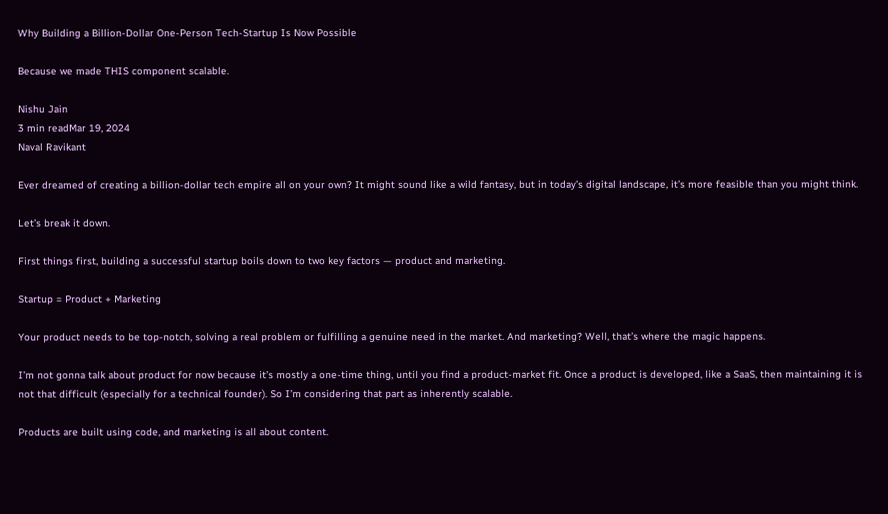Why Building a Billion-Dollar One-Person Tech-Startup Is Now Possible

Because we made THIS component scalable.

Nishu Jain
3 min readMar 19, 2024
Naval Ravikant

Ever dreamed of creating a billion-dollar tech empire all on your own? It might sound like a wild fantasy, but in today’s digital landscape, it’s more feasible than you might think.

Let’s break it down.

First things first, building a successful startup boils down to two key factors — product and marketing.

Startup = Product + Marketing

Your product needs to be top-notch, solving a real problem or fulfilling a genuine need in the market. And marketing? Well, that’s where the magic happens.

I’m not gonna talk about product for now because it’s mostly a one-time thing, until you find a product-market fit. Once a product is developed, like a SaaS, then maintaining it is not that difficult (especially for a technical founder). So I’m considering that part as inherently scalable.

Products are built using code, and marketing is all about content.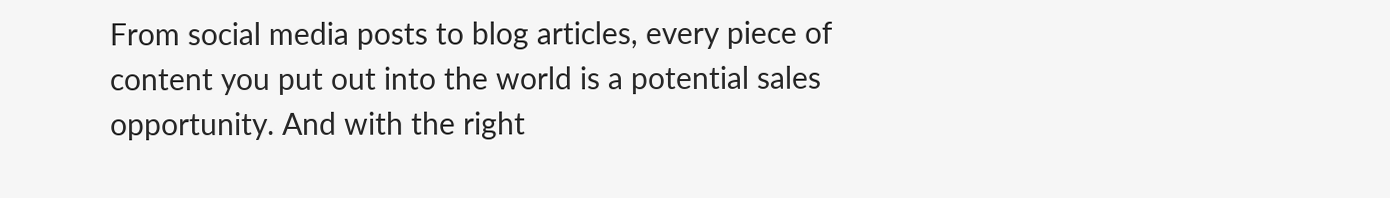From social media posts to blog articles, every piece of content you put out into the world is a potential sales opportunity. And with the right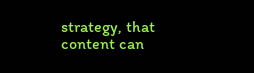strategy, that content can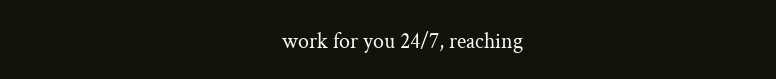work for you 24/7, reaching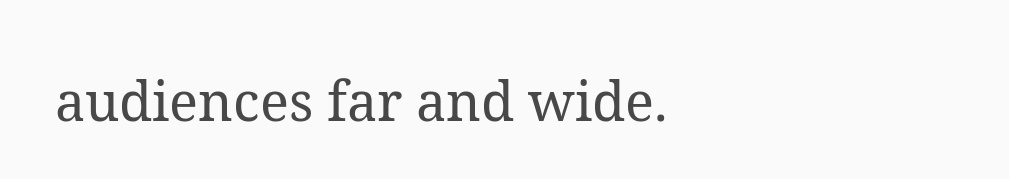audiences far and wide.